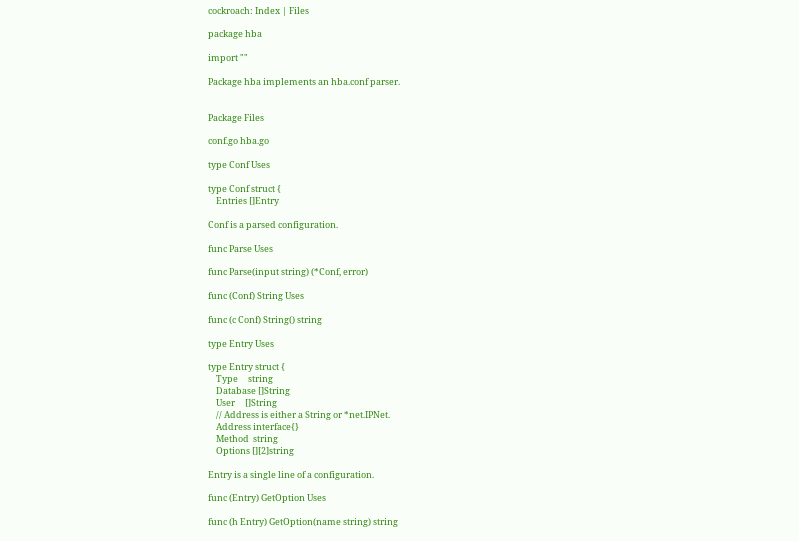cockroach: Index | Files

package hba

import ""

Package hba implements an hba.conf parser.


Package Files

conf.go hba.go

type Conf Uses

type Conf struct {
    Entries []Entry

Conf is a parsed configuration.

func Parse Uses

func Parse(input string) (*Conf, error)

func (Conf) String Uses

func (c Conf) String() string

type Entry Uses

type Entry struct {
    Type     string
    Database []String
    User     []String
    // Address is either a String or *net.IPNet.
    Address interface{}
    Method  string
    Options [][2]string

Entry is a single line of a configuration.

func (Entry) GetOption Uses

func (h Entry) GetOption(name string) string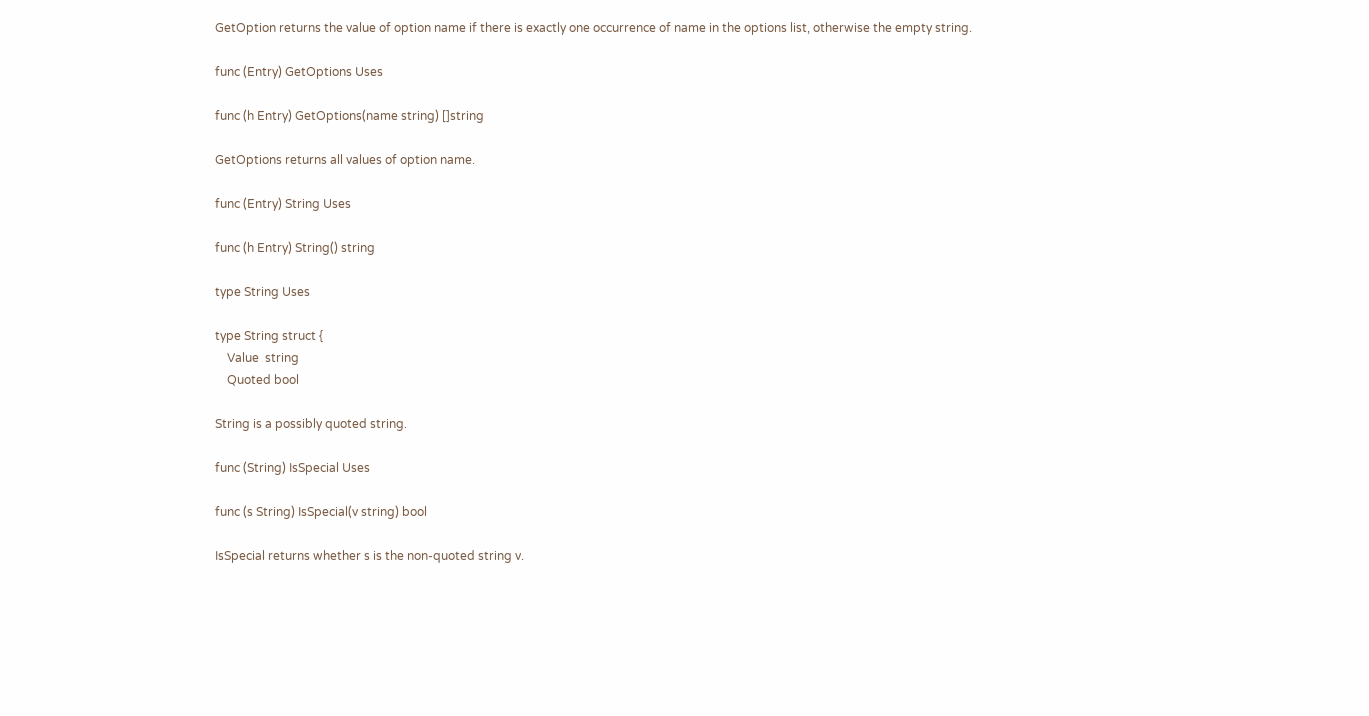GetOption returns the value of option name if there is exactly one occurrence of name in the options list, otherwise the empty string.

func (Entry) GetOptions Uses

func (h Entry) GetOptions(name string) []string

GetOptions returns all values of option name.

func (Entry) String Uses

func (h Entry) String() string

type String Uses

type String struct {
    Value  string
    Quoted bool

String is a possibly quoted string.

func (String) IsSpecial Uses

func (s String) IsSpecial(v string) bool

IsSpecial returns whether s is the non-quoted string v.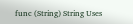func (String) String Uses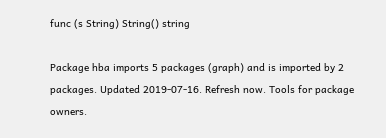func (s String) String() string

Package hba imports 5 packages (graph) and is imported by 2 packages. Updated 2019-07-16. Refresh now. Tools for package owners.